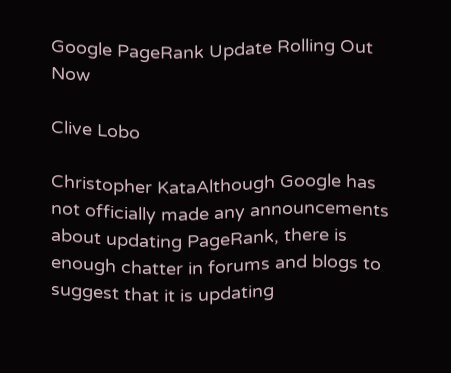Google PageRank Update Rolling Out Now

Clive Lobo

Christopher KataAlthough Google has not officially made any announcements about updating PageRank, there is enough chatter in forums and blogs to suggest that it is updating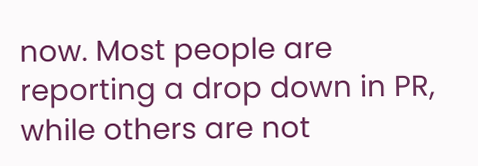now. Most people are reporting a drop down in PR, while others are not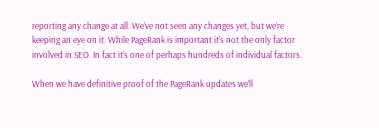reporting any change at all. We’ve not seen any changes yet, but we’re keeping an eye on it. While PageRank is important it’s not the only factor involved in SEO. In fact it’s one of perhaps hundreds of individual factors.

When we have definitive proof of the PageRank updates we’ll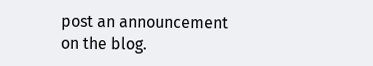post an announcement on the blog.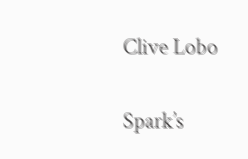Clive Lobo

Spark’s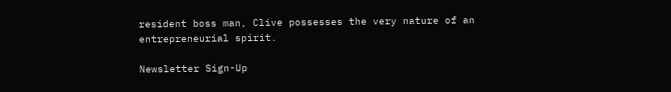resident boss man, Clive possesses the very nature of an entrepreneurial spirit.

Newsletter Sign-Up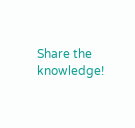Share the knowledge!